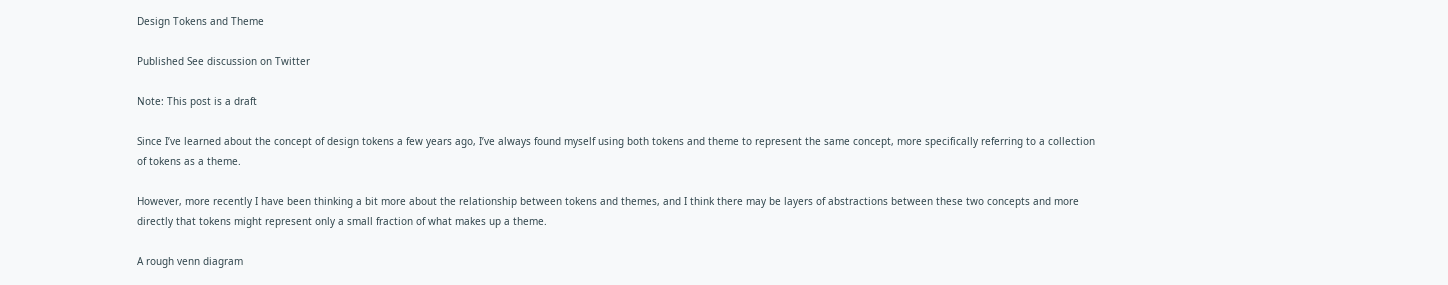Design Tokens and Theme

Published See discussion on Twitter

Note: This post is a draft

Since I’ve learned about the concept of design tokens a few years ago, I’ve always found myself using both tokens and theme to represent the same concept, more specifically referring to a collection of tokens as a theme.

However, more recently I have been thinking a bit more about the relationship between tokens and themes, and I think there may be layers of abstractions between these two concepts and more directly that tokens might represent only a small fraction of what makes up a theme.

A rough venn diagram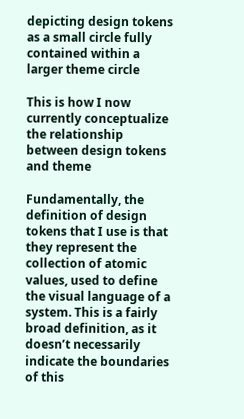depicting design tokens as a small circle fully contained within a larger theme circle

This is how I now currently conceptualize the relationship between design tokens and theme

Fundamentally, the definition of design tokens that I use is that they represent the collection of atomic values, used to define the visual language of a system. This is a fairly broad definition, as it doesn’t necessarily indicate the boundaries of this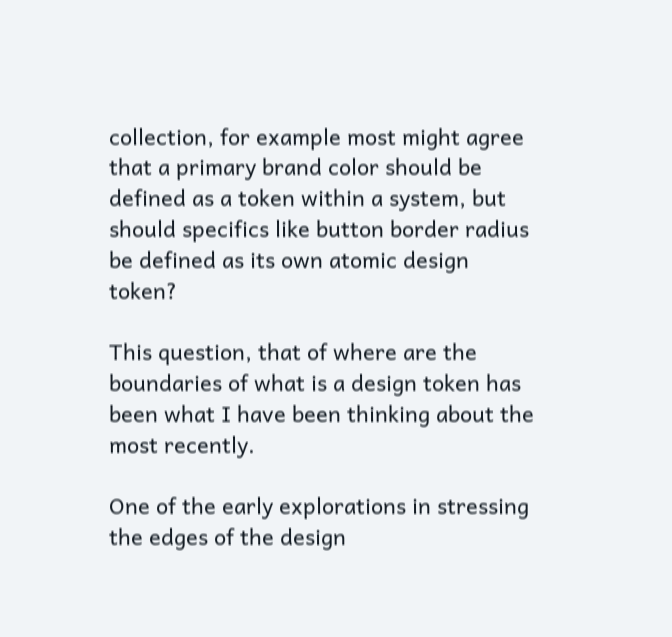collection, for example most might agree that a primary brand color should be defined as a token within a system, but should specifics like button border radius be defined as its own atomic design token?

This question, that of where are the boundaries of what is a design token has been what I have been thinking about the most recently.

One of the early explorations in stressing the edges of the design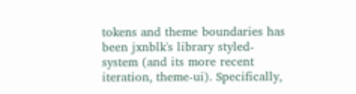tokens and theme boundaries has been jxnblk's library styled-system (and its more recent iteration, theme-ui). Specifically,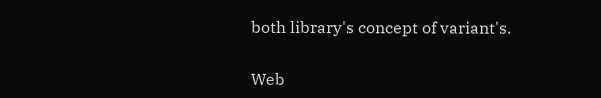both library's concept of variant's.


Web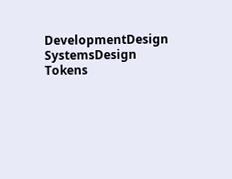DevelopmentDesign SystemsDesign Tokens